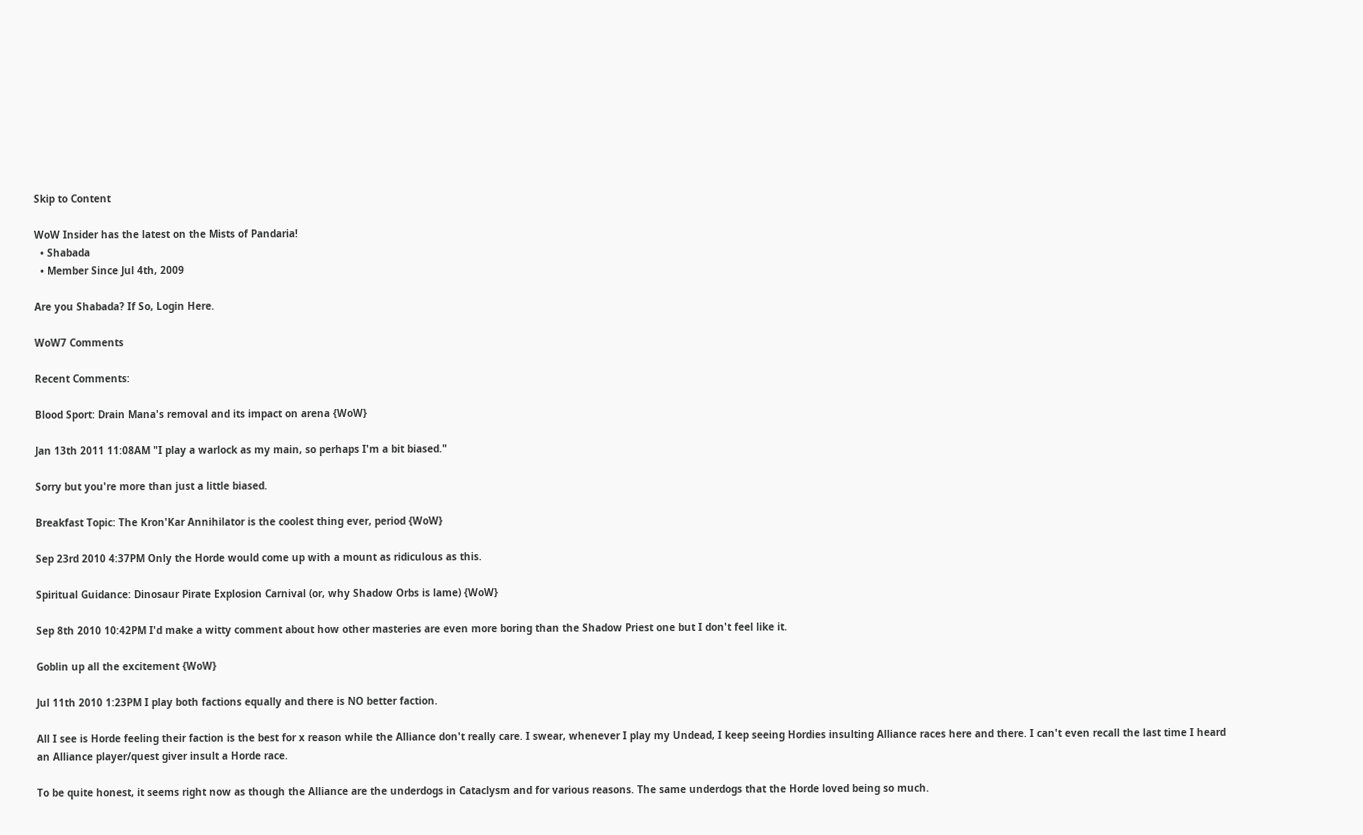Skip to Content

WoW Insider has the latest on the Mists of Pandaria!
  • Shabada
  • Member Since Jul 4th, 2009

Are you Shabada? If So, Login Here.

WoW7 Comments

Recent Comments:

Blood Sport: Drain Mana's removal and its impact on arena {WoW}

Jan 13th 2011 11:08AM "I play a warlock as my main, so perhaps I'm a bit biased."

Sorry but you're more than just a little biased.

Breakfast Topic: The Kron'Kar Annihilator is the coolest thing ever, period {WoW}

Sep 23rd 2010 4:37PM Only the Horde would come up with a mount as ridiculous as this.

Spiritual Guidance: Dinosaur Pirate Explosion Carnival (or, why Shadow Orbs is lame) {WoW}

Sep 8th 2010 10:42PM I'd make a witty comment about how other masteries are even more boring than the Shadow Priest one but I don't feel like it.

Goblin up all the excitement {WoW}

Jul 11th 2010 1:23PM I play both factions equally and there is NO better faction.

All I see is Horde feeling their faction is the best for x reason while the Alliance don't really care. I swear, whenever I play my Undead, I keep seeing Hordies insulting Alliance races here and there. I can't even recall the last time I heard an Alliance player/quest giver insult a Horde race.

To be quite honest, it seems right now as though the Alliance are the underdogs in Cataclysm and for various reasons. The same underdogs that the Horde loved being so much.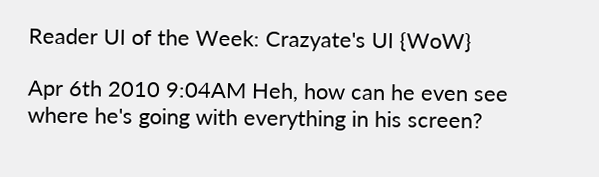Reader UI of the Week: Crazyate's UI {WoW}

Apr 6th 2010 9:04AM Heh, how can he even see where he's going with everything in his screen?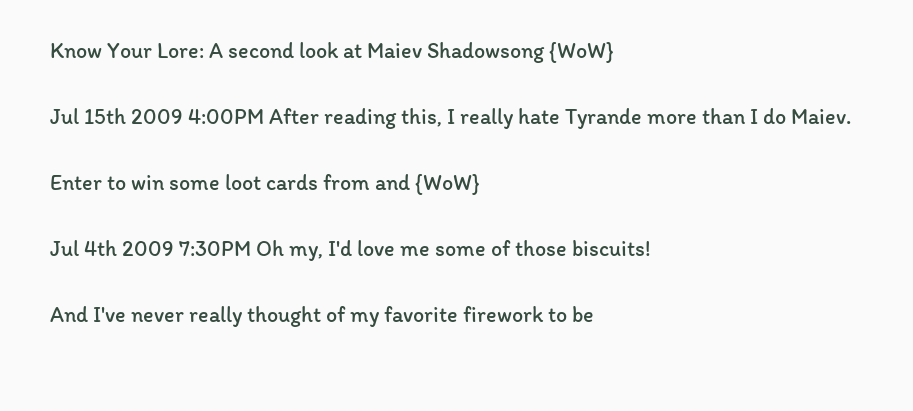Know Your Lore: A second look at Maiev Shadowsong {WoW}

Jul 15th 2009 4:00PM After reading this, I really hate Tyrande more than I do Maiev.

Enter to win some loot cards from and {WoW}

Jul 4th 2009 7:30PM Oh my, I'd love me some of those biscuits!

And I've never really thought of my favorite firework to be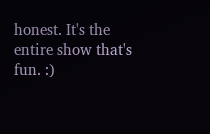honest. It's the entire show that's fun. :)